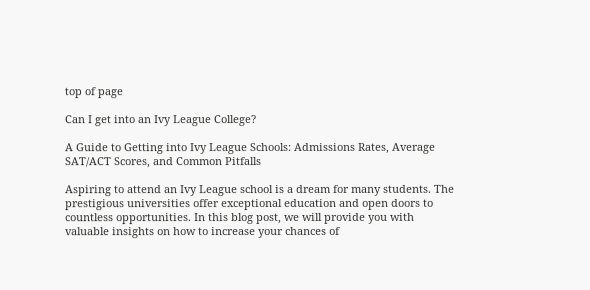top of page

Can I get into an Ivy League College?

A Guide to Getting into Ivy League Schools: Admissions Rates, Average SAT/ACT Scores, and Common Pitfalls

Aspiring to attend an Ivy League school is a dream for many students. The prestigious universities offer exceptional education and open doors to countless opportunities. In this blog post, we will provide you with valuable insights on how to increase your chances of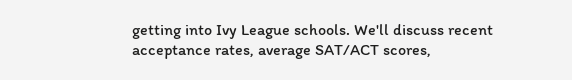getting into Ivy League schools. We'll discuss recent acceptance rates, average SAT/ACT scores,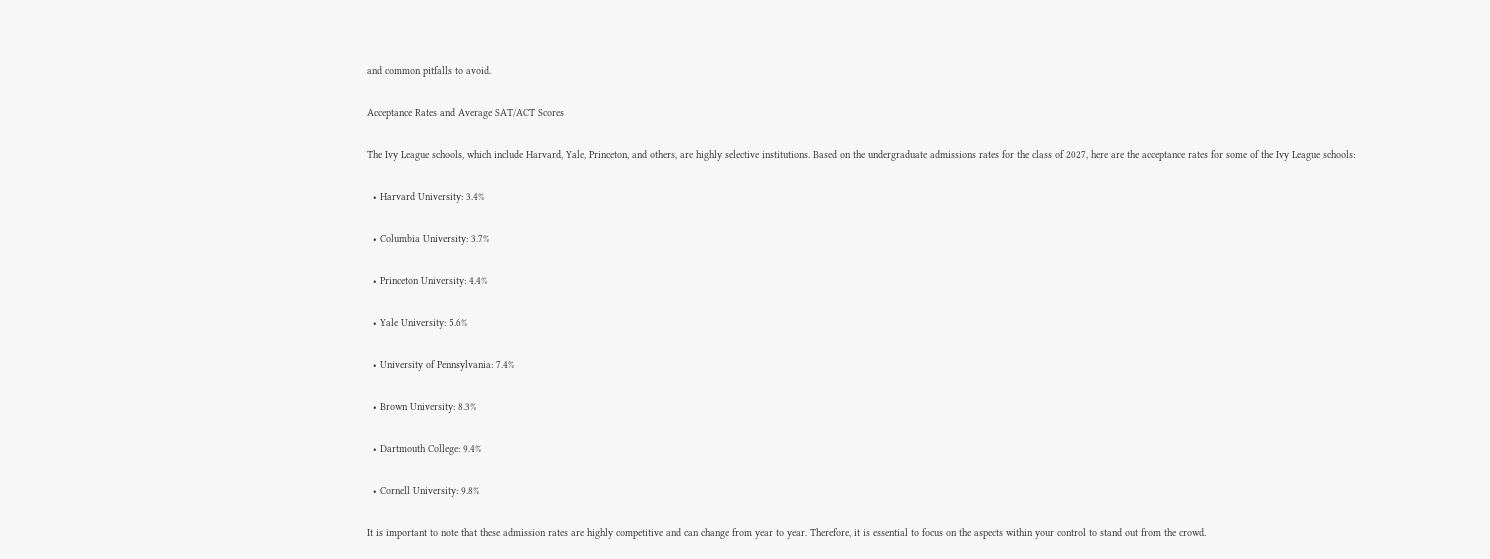and common pitfalls to avoid.

Acceptance Rates and Average SAT/ACT Scores

The Ivy League schools, which include Harvard, Yale, Princeton, and others, are highly selective institutions. Based on the undergraduate admissions rates for the class of 2027, here are the acceptance rates for some of the Ivy League schools:

  • Harvard University: 3.4%

  • Columbia University: 3.7%

  • Princeton University: 4.4%

  • Yale University: 5.6%

  • University of Pennsylvania: 7.4%

  • Brown University: 8.3%

  • Dartmouth College: 9.4%

  • Cornell University: 9.8%

It is important to note that these admission rates are highly competitive and can change from year to year. Therefore, it is essential to focus on the aspects within your control to stand out from the crowd.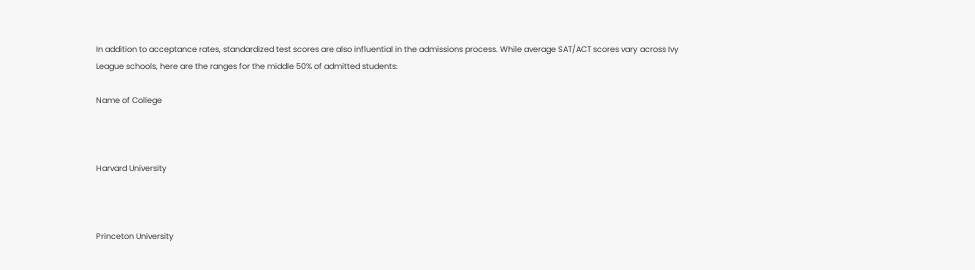In addition to acceptance rates, standardized test scores are also influential in the admissions process. While average SAT/ACT scores vary across Ivy League schools, here are the ranges for the middle 50% of admitted students:

Name of College



Harvard University



Princeton University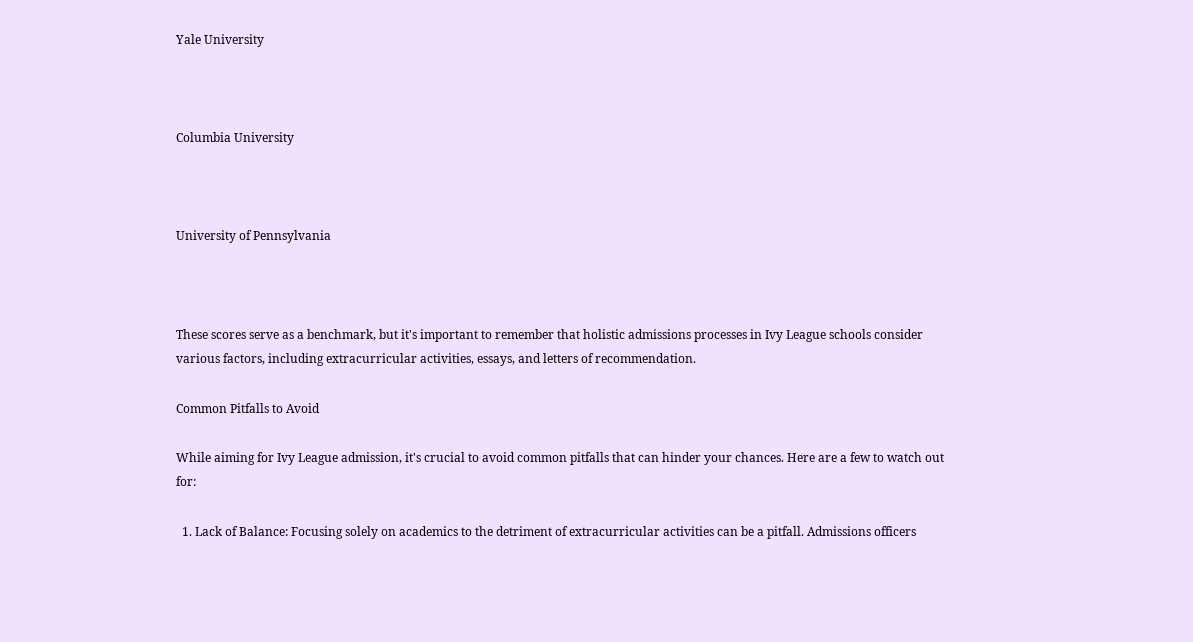Yale University



Columbia University



University of Pennsylvania



These scores serve as a benchmark, but it's important to remember that holistic admissions processes in Ivy League schools consider various factors, including extracurricular activities, essays, and letters of recommendation.

Common Pitfalls to Avoid

While aiming for Ivy League admission, it's crucial to avoid common pitfalls that can hinder your chances. Here are a few to watch out for:

  1. Lack of Balance: Focusing solely on academics to the detriment of extracurricular activities can be a pitfall. Admissions officers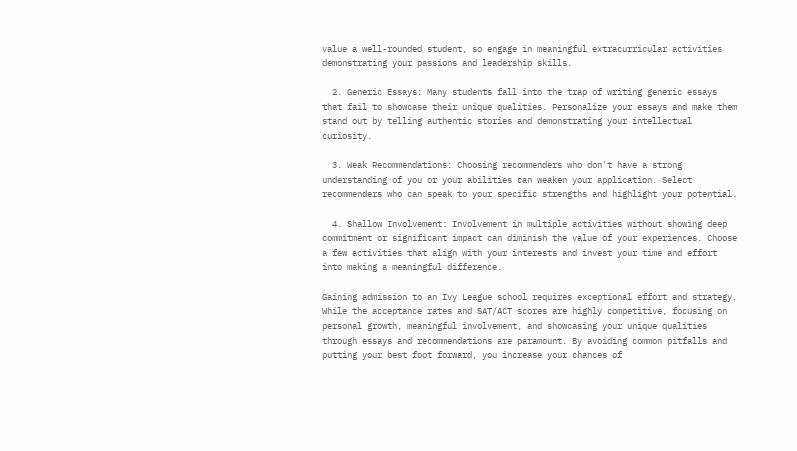value a well-rounded student, so engage in meaningful extracurricular activities demonstrating your passions and leadership skills.

  2. Generic Essays: Many students fall into the trap of writing generic essays that fail to showcase their unique qualities. Personalize your essays and make them stand out by telling authentic stories and demonstrating your intellectual curiosity.

  3. Weak Recommendations: Choosing recommenders who don't have a strong understanding of you or your abilities can weaken your application. Select recommenders who can speak to your specific strengths and highlight your potential.

  4. Shallow Involvement: Involvement in multiple activities without showing deep commitment or significant impact can diminish the value of your experiences. Choose a few activities that align with your interests and invest your time and effort into making a meaningful difference.

Gaining admission to an Ivy League school requires exceptional effort and strategy. While the acceptance rates and SAT/ACT scores are highly competitive, focusing on personal growth, meaningful involvement, and showcasing your unique qualities through essays and recommendations are paramount. By avoiding common pitfalls and putting your best foot forward, you increase your chances of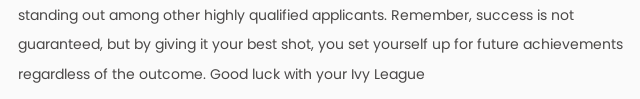standing out among other highly qualified applicants. Remember, success is not guaranteed, but by giving it your best shot, you set yourself up for future achievements regardless of the outcome. Good luck with your Ivy League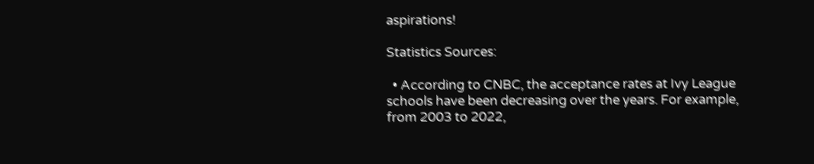aspirations!

Statistics Sources:

  • According to CNBC, the acceptance rates at Ivy League schools have been decreasing over the years. For example, from 2003 to 2022,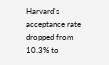Harvard's acceptance rate dropped from 10.3% to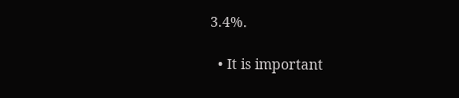3.4%.

  • It is important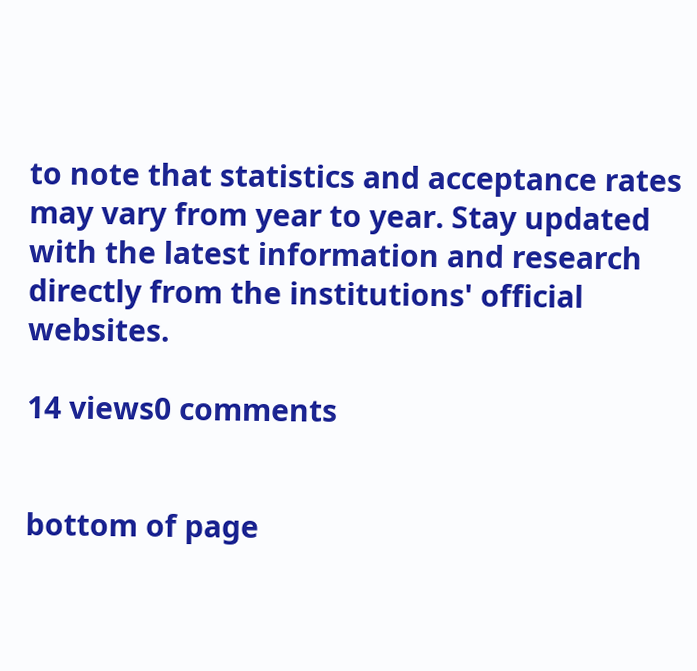to note that statistics and acceptance rates may vary from year to year. Stay updated with the latest information and research directly from the institutions' official websites.

14 views0 comments


bottom of page